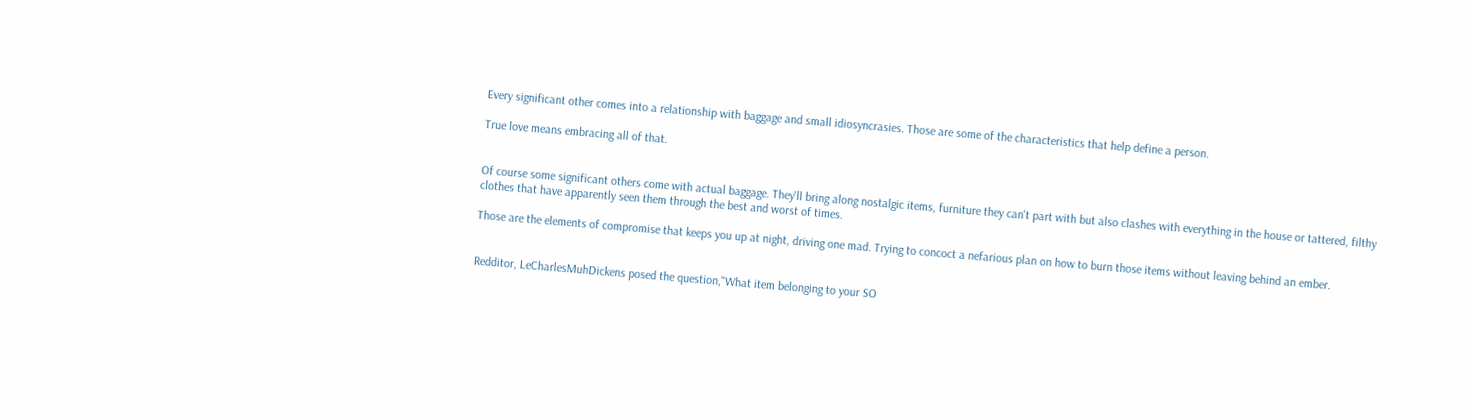Every significant other comes into a relationship with baggage and small idiosyncrasies. Those are some of the characteristics that help define a person.

True love means embracing all of that.


Of course some significant others come with actual baggage. They'll bring along nostalgic items, furniture they can't part with but also clashes with everything in the house or tattered, filthy clothes that have apparently seen them through the best and worst of times.

Those are the elements of compromise that keeps you up at night, driving one mad. Trying to concoct a nefarious plan on how to burn those items without leaving behind an ember.


Redditor, LeCharlesMuhDickens posed the question,"What item belonging to your SO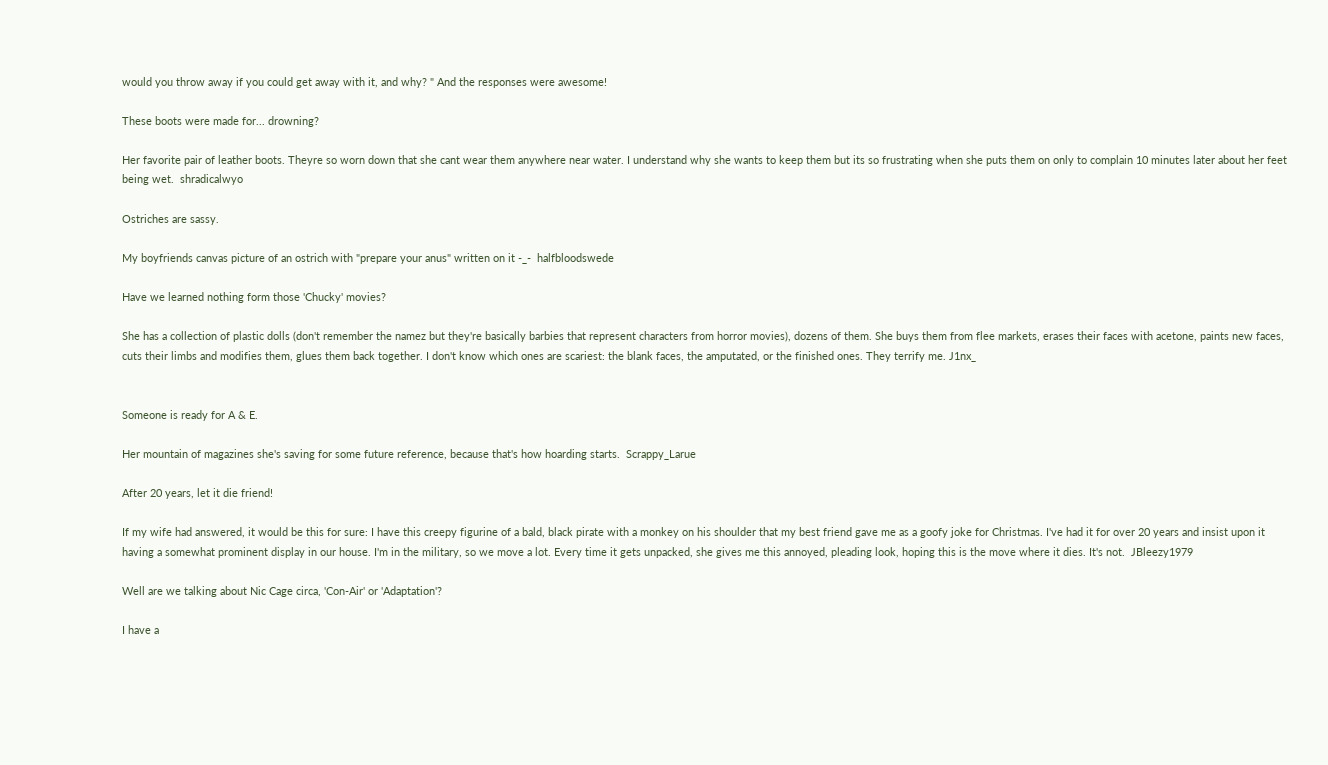would you throw away if you could get away with it, and why? " And the responses were awesome!

These boots were made for... drowning?

Her favorite pair of leather boots. Theyre so worn down that she cant wear them anywhere near water. I understand why she wants to keep them but its so frustrating when she puts them on only to complain 10 minutes later about her feet being wet.  shradicalwyo

Ostriches are sassy.

My boyfriends canvas picture of an ostrich with "prepare your anus" written on it -_-  halfbloodswede

Have we learned nothing form those 'Chucky' movies?

She has a collection of plastic dolls (don't remember the namez but they're basically barbies that represent characters from horror movies), dozens of them. She buys them from flee markets, erases their faces with acetone, paints new faces, cuts their limbs and modifies them, glues them back together. I don't know which ones are scariest: the blank faces, the amputated, or the finished ones. They terrify me. J1nx_


Someone is ready for A & E.

Her mountain of magazines she's saving for some future reference, because that's how hoarding starts.  Scrappy_Larue

After 20 years, let it die friend!

If my wife had answered, it would be this for sure: I have this creepy figurine of a bald, black pirate with a monkey on his shoulder that my best friend gave me as a goofy joke for Christmas. I've had it for over 20 years and insist upon it having a somewhat prominent display in our house. I'm in the military, so we move a lot. Every time it gets unpacked, she gives me this annoyed, pleading look, hoping this is the move where it dies. It's not.  JBleezy1979

Well are we talking about Nic Cage circa, 'Con-Air' or 'Adaptation'?

I have a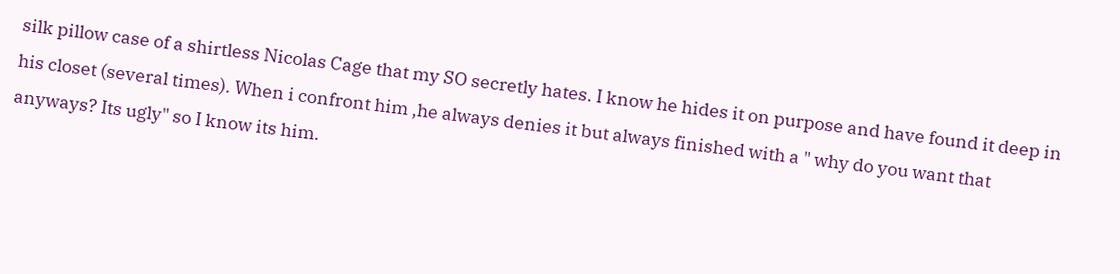silk pillow case of a shirtless Nicolas Cage that my SO secretly hates. I know he hides it on purpose and have found it deep in his closet (several times). When i confront him ,he always denies it but always finished with a " why do you want that anyways? Its ugly" so I know its him.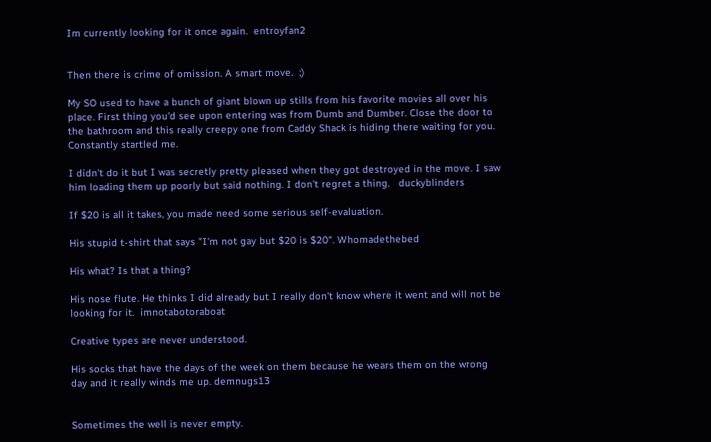Im currently looking for it once again.  entroyfan2


Then there is crime of omission. A smart move.  ;)

My SO used to have a bunch of giant blown up stills from his favorite movies all over his place. First thing you'd see upon entering was from Dumb and Dumber. Close the door to the bathroom and this really creepy one from Caddy Shack is hiding there waiting for you. Constantly startled me.

I didn't do it but I was secretly pretty pleased when they got destroyed in the move. I saw him loading them up poorly but said nothing. I don't regret a thing.   duckyblinders

If $20 is all it takes, you made need some serious self-evaluation.

His stupid t-shirt that says "I'm not gay but $20 is $20". Whomadethebed

His what? Is that a thing?

His nose flute. He thinks I did already but I really don't know where it went and will not be looking for it.  imnotabotoraboat

Creative types are never understood.

His socks that have the days of the week on them because he wears them on the wrong day and it really winds me up. demnugs13


Sometimes the well is never empty.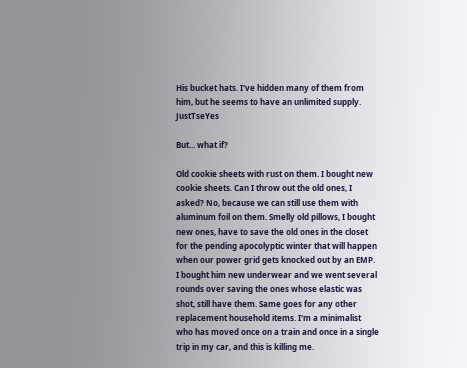His bucket hats. I've hidden many of them from him, but he seems to have an unlimited supply.  JustTseYes

But... what if?

Old cookie sheets with rust on them. I bought new cookie sheets. Can I throw out the old ones, I asked? No, because we can still use them with aluminum foil on them. Smelly old pillows, I bought new ones, have to save the old ones in the closet for the pending apocolyptic winter that will happen when our power grid gets knocked out by an EMP. I bought him new underwear and we went several rounds over saving the ones whose elastic was shot, still have them. Same goes for any other replacement household items. I'm a minimalist who has moved once on a train and once in a single trip in my car, and this is killing me.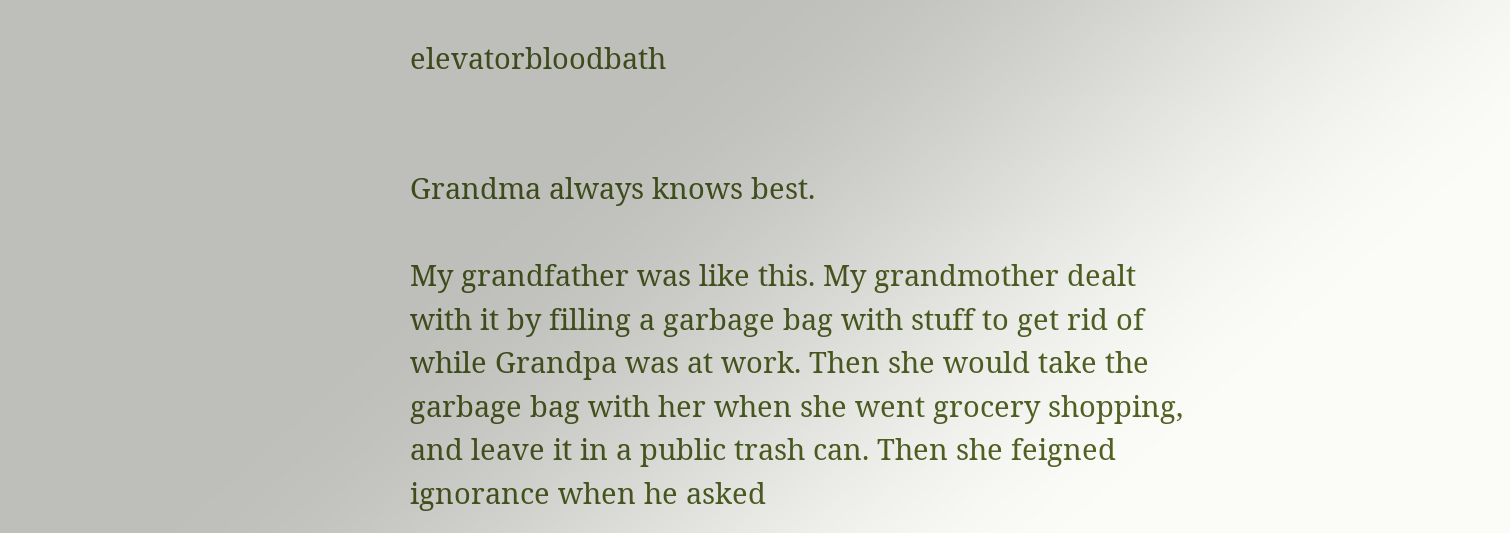elevatorbloodbath


Grandma always knows best.

My grandfather was like this. My grandmother dealt with it by filling a garbage bag with stuff to get rid of while Grandpa was at work. Then she would take the garbage bag with her when she went grocery shopping, and leave it in a public trash can. Then she feigned ignorance when he asked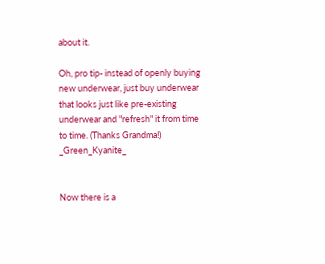about it.

Oh, pro tip- instead of openly buying new underwear, just buy underwear that looks just like pre-existing underwear and "refresh" it from time to time. (Thanks Grandma!) _Green_Kyanite_


Now there is a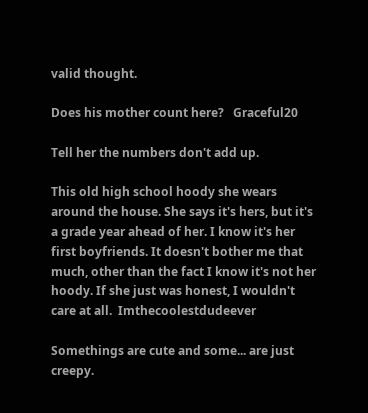valid thought.

Does his mother count here?   Graceful20

Tell her the numbers don't add up.

This old high school hoody she wears around the house. She says it's hers, but it's a grade year ahead of her. I know it's her first boyfriends. It doesn't bother me that much, other than the fact I know it's not her hoody. If she just was honest, I wouldn't care at all.  Imthecoolestdudeever

Somethings are cute and some... are just creepy.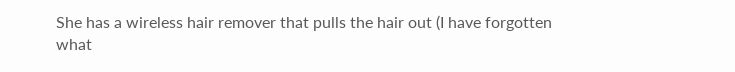She has a wireless hair remover that pulls the hair out (I have forgotten what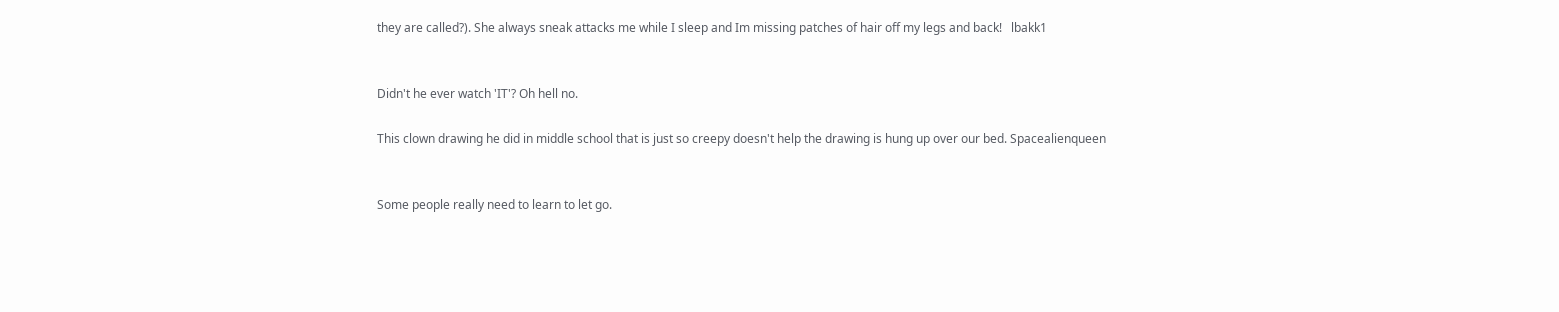they are called?). She always sneak attacks me while I sleep and Im missing patches of hair off my legs and back!   lbakk1


Didn't he ever watch 'IT'? Oh hell no.

This clown drawing he did in middle school that is just so creepy doesn't help the drawing is hung up over our bed. Spacealienqueen


Some people really need to learn to let go.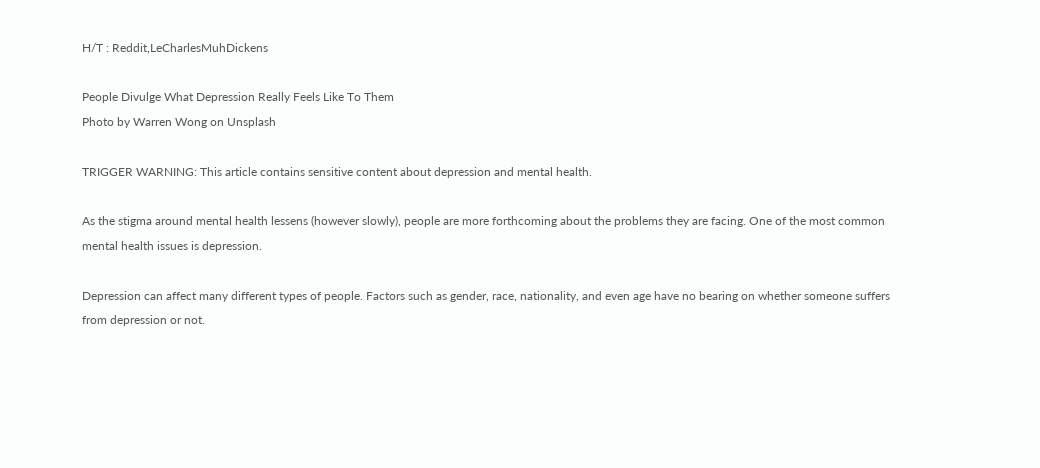H/T : Reddit,LeCharlesMuhDickens

People Divulge What Depression Really Feels Like To Them
Photo by Warren Wong on Unsplash

TRIGGER WARNING: This article contains sensitive content about depression and mental health.

As the stigma around mental health lessens (however slowly), people are more forthcoming about the problems they are facing. One of the most common mental health issues is depression.

Depression can affect many different types of people. Factors such as gender, race, nationality, and even age have no bearing on whether someone suffers from depression or not.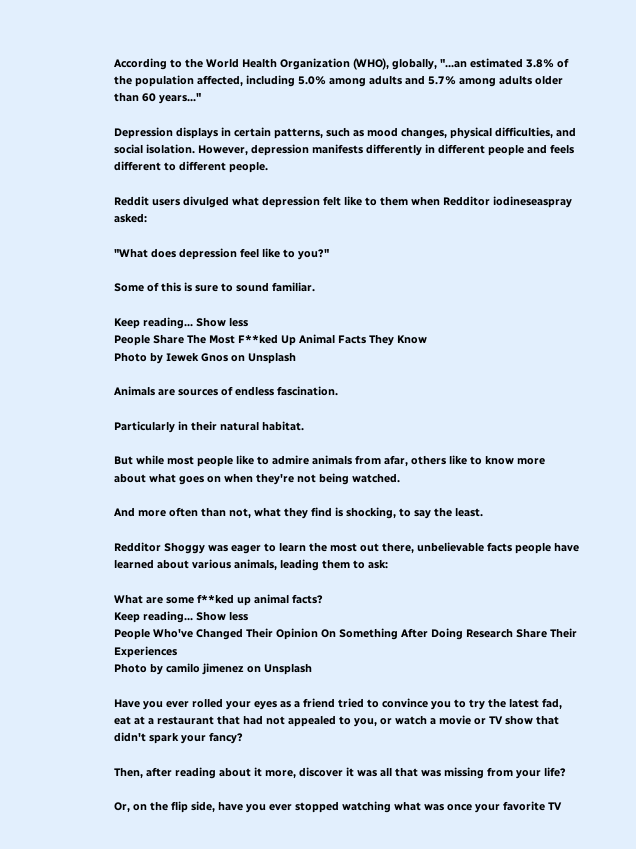According to the World Health Organization (WHO), globally, "...an estimated 3.8% of the population affected, including 5.0% among adults and 5.7% among adults older than 60 years..."

Depression displays in certain patterns, such as mood changes, physical difficulties, and social isolation. However, depression manifests differently in different people and feels different to different people.

Reddit users divulged what depression felt like to them when Redditor iodineseaspray asked:

"What does depression feel like to you?"

Some of this is sure to sound familiar.

Keep reading... Show less
People Share The Most F**ked Up Animal Facts They Know
Photo by Iewek Gnos on Unsplash

Animals are sources of endless fascination.

Particularly in their natural habitat.

But while most people like to admire animals from afar, others like to know more about what goes on when they're not being watched.

And more often than not, what they find is shocking, to say the least.

Redditor Shoggy was eager to learn the most out there, unbelievable facts people have learned about various animals, leading them to ask:

What are some f**ked up animal facts?
Keep reading... Show less
People Who've Changed Their Opinion On Something After Doing Research Share Their Experiences
Photo by camilo jimenez on Unsplash

Have you ever rolled your eyes as a friend tried to convince you to try the latest fad, eat at a restaurant that had not appealed to you, or watch a movie or TV show that didn't spark your fancy?

Then, after reading about it more, discover it was all that was missing from your life?

Or, on the flip side, have you ever stopped watching what was once your favorite TV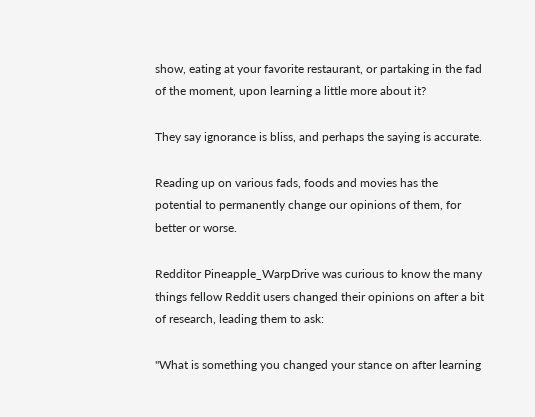show, eating at your favorite restaurant, or partaking in the fad of the moment, upon learning a little more about it?

They say ignorance is bliss, and perhaps the saying is accurate.

Reading up on various fads, foods and movies has the potential to permanently change our opinions of them, for better or worse.

Redditor Pineapple_WarpDrive was curious to know the many things fellow Reddit users changed their opinions on after a bit of research, leading them to ask:

"What is something you changed your stance on after learning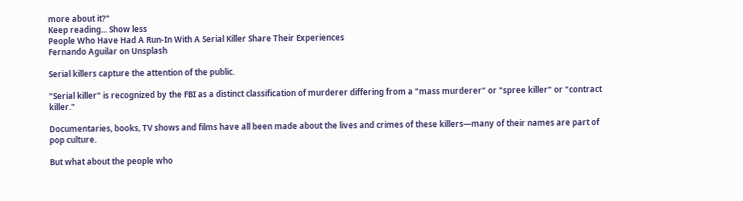more about it?"
Keep reading... Show less
People Who Have Had A Run-In With A Serial Killer Share Their Experiences
Fernando Aguilar on Unsplash

Serial killers capture the attention of the public.

"Serial killer" is recognized by the FBI as a distinct classification of murderer differing from a "mass murderer" or "spree killer" or "contract killer."

Documentaries, books, TV shows and films have all been made about the lives and crimes of these killers—many of their names are part of pop culture.

But what about the people who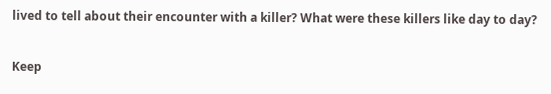lived to tell about their encounter with a killer? What were these killers like day to day?

Keep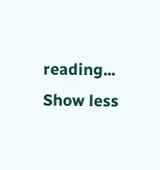reading... Show less